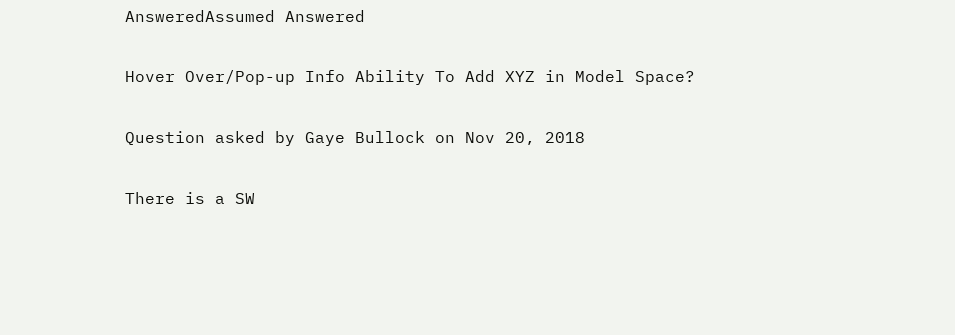AnsweredAssumed Answered

Hover Over/Pop-up Info Ability To Add XYZ in Model Space?

Question asked by Gaye Bullock on Nov 20, 2018

There is a SW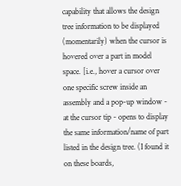capability that allows the design tree information to be displayed (momentarily) when the cursor is hovered over a part in model space. [i.e., hover a cursor over one specific screw inside an assembly and a pop-up window - at the cursor tip - opens to display the same information/name of part listed in the design tree. (I found it on these boards,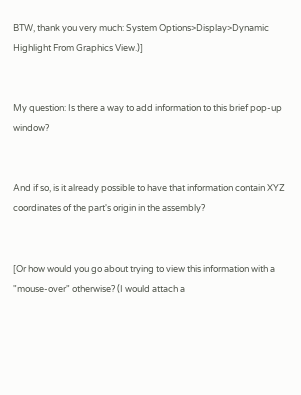BTW, thank you very much: System Options>Display>Dynamic Highlight From Graphics View.)]


My question: Is there a way to add information to this brief pop-up window?


And if so, is it already possible to have that information contain XYZ coordinates of the part's origin in the assembly?


[Or how would you go about trying to view this information with a "mouse-over" otherwise? (I would attach a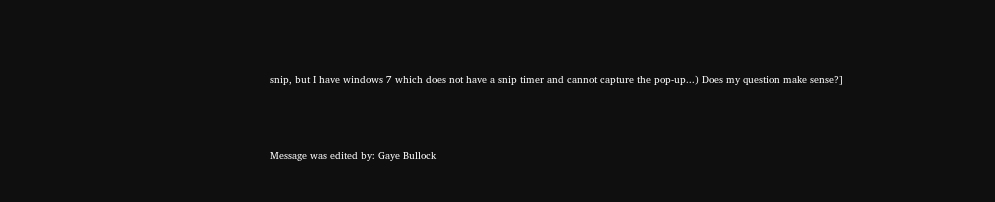snip, but I have windows 7 which does not have a snip timer and cannot capture the pop-up...) Does my question make sense?]



Message was edited by: Gaye Bullock